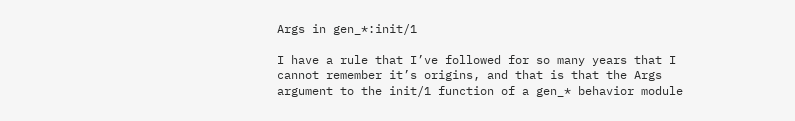Args in gen_*:init/1

I have a rule that I’ve followed for so many years that I cannot remember it’s origins, and that is that the Args argument to the init/1 function of a gen_* behavior module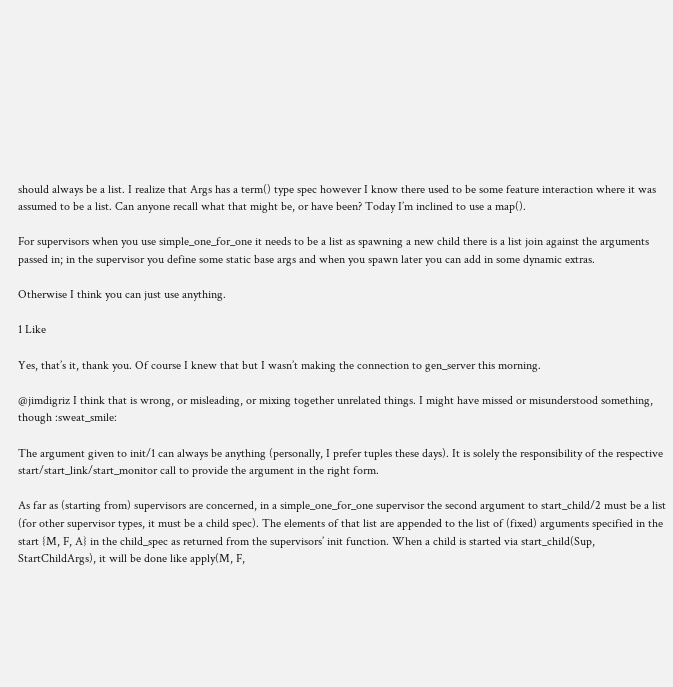should always be a list. I realize that Args has a term() type spec however I know there used to be some feature interaction where it was assumed to be a list. Can anyone recall what that might be, or have been? Today I’m inclined to use a map().

For supervisors when you use simple_one_for_one it needs to be a list as spawning a new child there is a list join against the arguments passed in; in the supervisor you define some static base args and when you spawn later you can add in some dynamic extras.

Otherwise I think you can just use anything.

1 Like

Yes, that’s it, thank you. Of course I knew that but I wasn’t making the connection to gen_server this morning.

@jimdigriz I think that is wrong, or misleading, or mixing together unrelated things. I might have missed or misunderstood something, though :sweat_smile:

The argument given to init/1 can always be anything (personally, I prefer tuples these days). It is solely the responsibility of the respective start/start_link/start_monitor call to provide the argument in the right form.

As far as (starting from) supervisors are concerned, in a simple_one_for_one supervisor the second argument to start_child/2 must be a list (for other supervisor types, it must be a child spec). The elements of that list are appended to the list of (fixed) arguments specified in the start {M, F, A} in the child_spec as returned from the supervisors’ init function. When a child is started via start_child(Sup, StartChildArgs), it will be done like apply(M, F,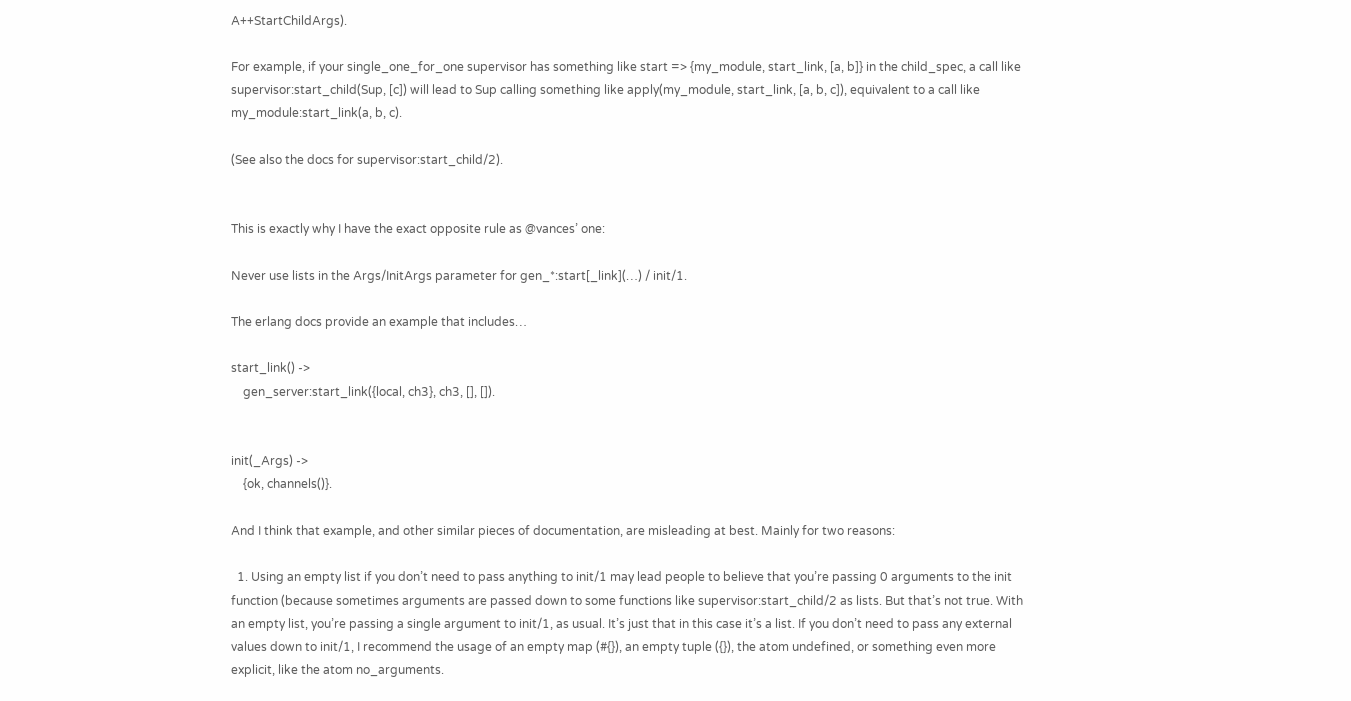A++StartChildArgs).

For example, if your single_one_for_one supervisor has something like start => {my_module, start_link, [a, b]} in the child_spec, a call like supervisor:start_child(Sup, [c]) will lead to Sup calling something like apply(my_module, start_link, [a, b, c]), equivalent to a call like my_module:start_link(a, b, c).

(See also the docs for supervisor:start_child/2).


This is exactly why I have the exact opposite rule as @vances’ one:

Never use lists in the Args/InitArgs parameter for gen_*:start[_link](…) / init/1.

The erlang docs provide an example that includes…

start_link() ->
    gen_server:start_link({local, ch3}, ch3, [], []).


init(_Args) ->
    {ok, channels()}.

And I think that example, and other similar pieces of documentation, are misleading at best. Mainly for two reasons:

  1. Using an empty list if you don’t need to pass anything to init/1 may lead people to believe that you’re passing 0 arguments to the init function (because sometimes arguments are passed down to some functions like supervisor:start_child/2 as lists. But that’s not true. With an empty list, you’re passing a single argument to init/1, as usual. It’s just that in this case it’s a list. If you don’t need to pass any external values down to init/1, I recommend the usage of an empty map (#{}), an empty tuple ({}), the atom undefined, or something even more explicit, like the atom no_arguments.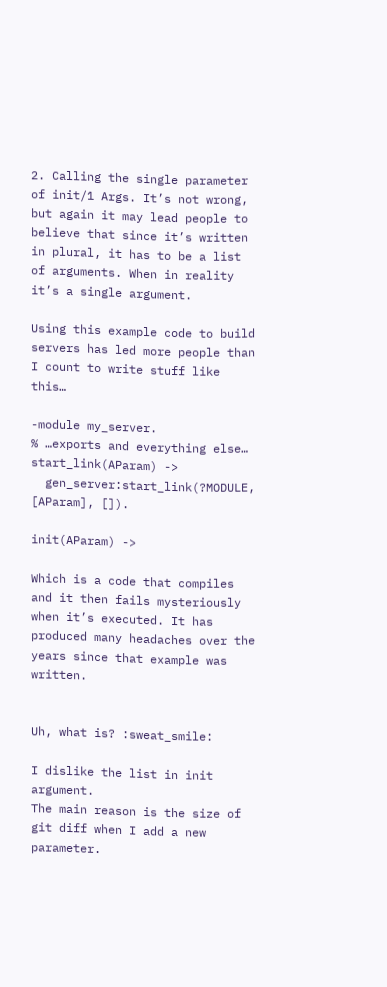2. Calling the single parameter of init/1 Args. It’s not wrong, but again it may lead people to believe that since it’s written in plural, it has to be a list of arguments. When in reality it’s a single argument.

Using this example code to build servers has led more people than I count to write stuff like this…

-module my_server.
% …exports and everything else…
start_link(AParam) ->
  gen_server:start_link(?MODULE, [AParam], []).

init(AParam) ->

Which is a code that compiles and it then fails mysteriously when it’s executed. It has produced many headaches over the years since that example was written.


Uh, what is? :sweat_smile:

I dislike the list in init argument.
The main reason is the size of git diff when I add a new parameter.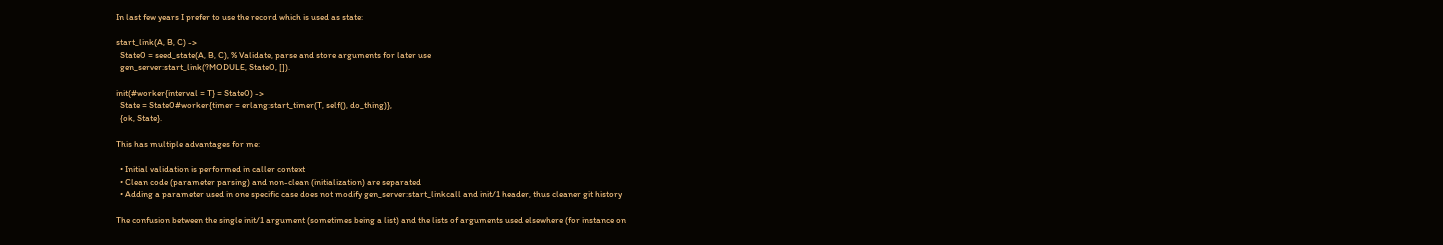In last few years I prefer to use the record which is used as state:

start_link(A, B, C) ->
  State0 = seed_state(A, B, C), % Validate, parse and store arguments for later use
  gen_server:start_link(?MODULE, State0, []).

init(#worker{interval = T} = State0) ->
  State = State0#worker{timer = erlang:start_timer(T, self(), do_thing)},
  {ok, State}.

This has multiple advantages for me:

  • Initial validation is performed in caller context
  • Clean code (parameter parsing) and non-clean (initialization) are separated
  • Adding a parameter used in one specific case does not modify gen_server:start_linkcall and init/1 header, thus cleaner git history

The confusion between the single init/1 argument (sometimes being a list) and the lists of arguments used elsewhere (for instance on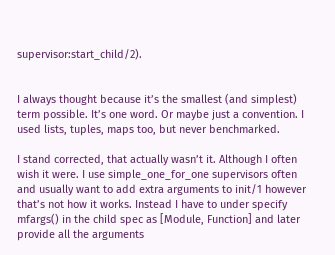supervisor:start_child/2).


I always thought because it’s the smallest (and simplest) term possible. It’s one word. Or maybe just a convention. I used lists, tuples, maps too, but never benchmarked.

I stand corrected, that actually wasn’t it. Although I often wish it were. I use simple_one_for_one supervisors often and usually want to add extra arguments to init/1 however that’s not how it works. Instead I have to under specify mfargs() in the child spec as [Module, Function] and later provide all the arguments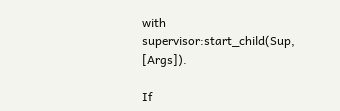with supervisor:start_child(Sup, [Args]).

If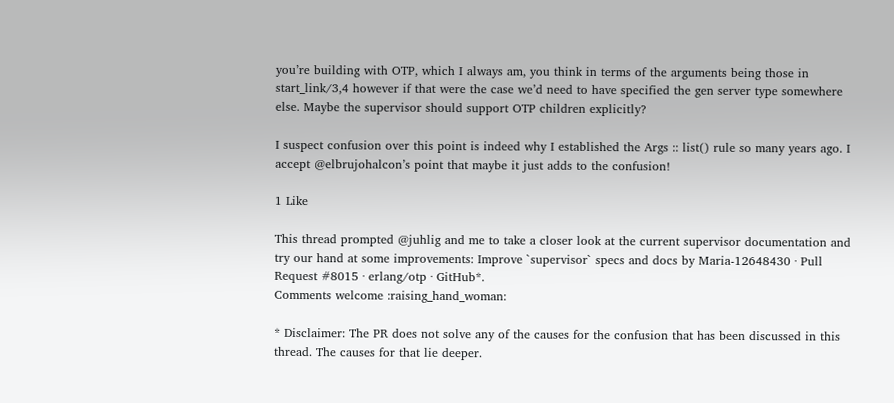you’re building with OTP, which I always am, you think in terms of the arguments being those in start_link/3,4 however if that were the case we’d need to have specified the gen server type somewhere else. Maybe the supervisor should support OTP children explicitly?

I suspect confusion over this point is indeed why I established the Args :: list() rule so many years ago. I accept @elbrujohalcon’s point that maybe it just adds to the confusion!

1 Like

This thread prompted @juhlig and me to take a closer look at the current supervisor documentation and try our hand at some improvements: Improve `supervisor` specs and docs by Maria-12648430 · Pull Request #8015 · erlang/otp · GitHub*.
Comments welcome :raising_hand_woman:

* Disclaimer: The PR does not solve any of the causes for the confusion that has been discussed in this thread. The causes for that lie deeper.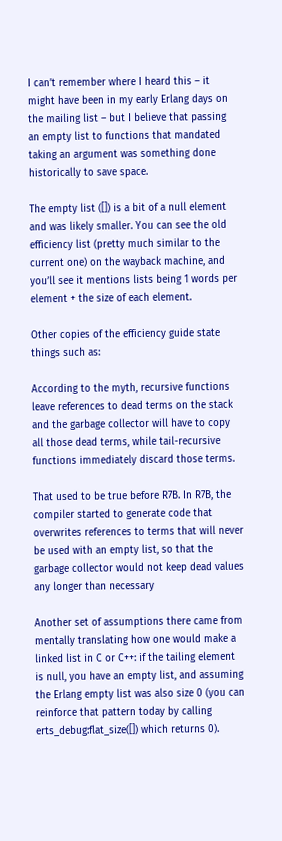I can’t remember where I heard this – it might have been in my early Erlang days on the mailing list – but I believe that passing an empty list to functions that mandated taking an argument was something done historically to save space.

The empty list ([]) is a bit of a null element and was likely smaller. You can see the old efficiency list (pretty much similar to the current one) on the wayback machine, and you’ll see it mentions lists being 1 words per element + the size of each element.

Other copies of the efficiency guide state things such as:

According to the myth, recursive functions leave references to dead terms on the stack and the garbage collector will have to copy all those dead terms, while tail-recursive functions immediately discard those terms.

That used to be true before R7B. In R7B, the compiler started to generate code that overwrites references to terms that will never be used with an empty list, so that the garbage collector would not keep dead values any longer than necessary

Another set of assumptions there came from mentally translating how one would make a linked list in C or C++: if the tailing element is null, you have an empty list, and assuming the Erlang empty list was also size 0 (you can reinforce that pattern today by calling erts_debug:flat_size([]) which returns 0).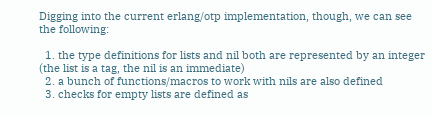Digging into the current erlang/otp implementation, though, we can see the following:

  1. the type definitions for lists and nil both are represented by an integer (the list is a tag, the nil is an immediate)
  2. a bunch of functions/macros to work with nils are also defined
  3. checks for empty lists are defined as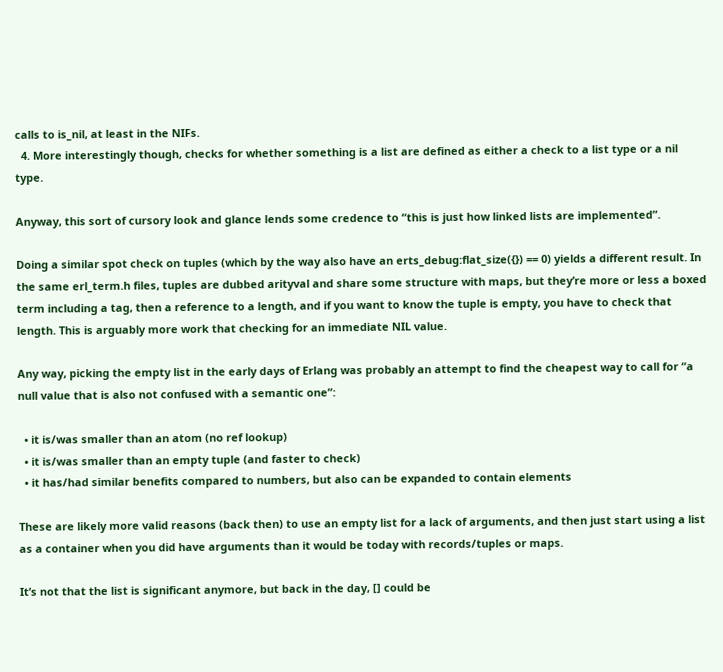calls to is_nil, at least in the NIFs.
  4. More interestingly though, checks for whether something is a list are defined as either a check to a list type or a nil type.

Anyway, this sort of cursory look and glance lends some credence to “this is just how linked lists are implemented”.

Doing a similar spot check on tuples (which by the way also have an erts_debug:flat_size({}) == 0) yields a different result. In the same erl_term.h files, tuples are dubbed arityval and share some structure with maps, but they’re more or less a boxed term including a tag, then a reference to a length, and if you want to know the tuple is empty, you have to check that length. This is arguably more work that checking for an immediate NIL value.

Any way, picking the empty list in the early days of Erlang was probably an attempt to find the cheapest way to call for “a null value that is also not confused with a semantic one”:

  • it is/was smaller than an atom (no ref lookup)
  • it is/was smaller than an empty tuple (and faster to check)
  • it has/had similar benefits compared to numbers, but also can be expanded to contain elements

These are likely more valid reasons (back then) to use an empty list for a lack of arguments, and then just start using a list as a container when you did have arguments than it would be today with records/tuples or maps.

It’s not that the list is significant anymore, but back in the day, [] could be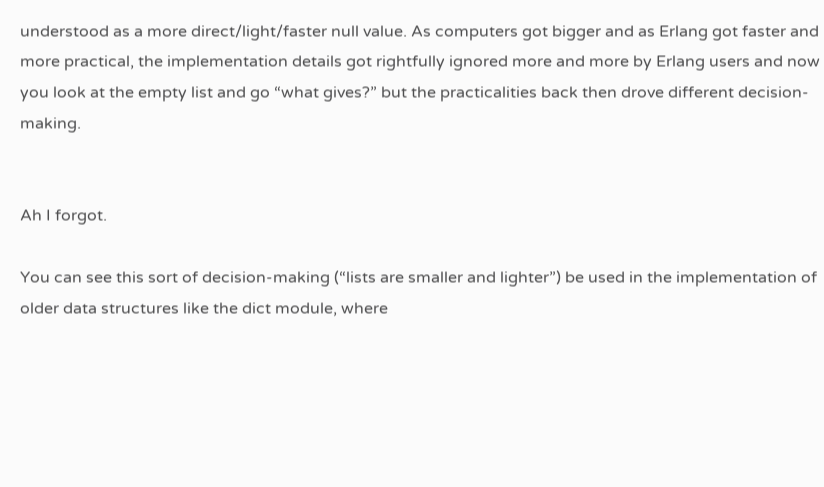understood as a more direct/light/faster null value. As computers got bigger and as Erlang got faster and more practical, the implementation details got rightfully ignored more and more by Erlang users and now you look at the empty list and go “what gives?” but the practicalities back then drove different decision-making.


Ah I forgot.

You can see this sort of decision-making (“lists are smaller and lighter”) be used in the implementation of older data structures like the dict module, where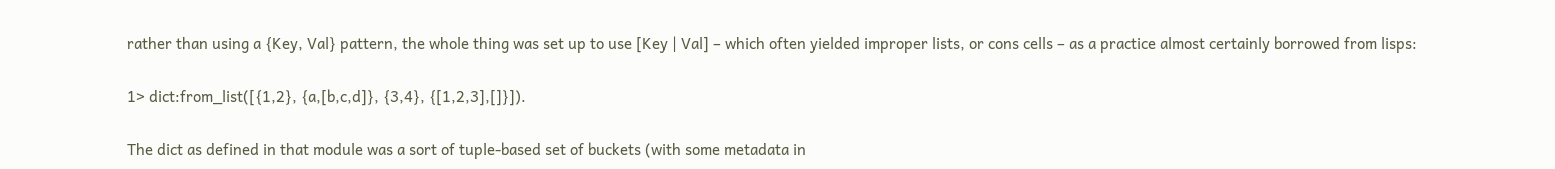rather than using a {Key, Val} pattern, the whole thing was set up to use [Key | Val] – which often yielded improper lists, or cons cells – as a practice almost certainly borrowed from lisps:

1> dict:from_list([{1,2}, {a,[b,c,d]}, {3,4}, {[1,2,3],[]}]).

The dict as defined in that module was a sort of tuple-based set of buckets (with some metadata in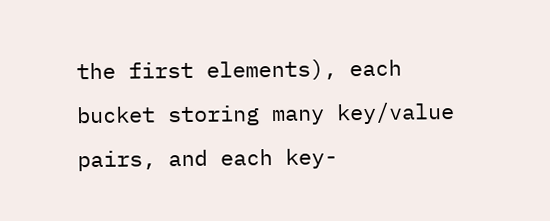the first elements), each bucket storing many key/value pairs, and each key-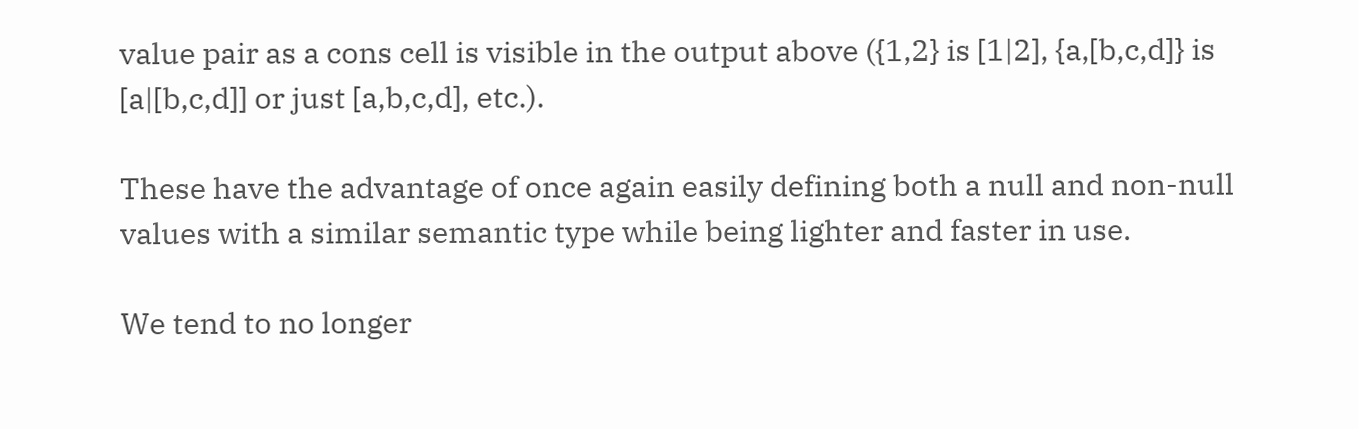value pair as a cons cell is visible in the output above ({1,2} is [1|2], {a,[b,c,d]} is [a|[b,c,d]] or just [a,b,c,d], etc.).

These have the advantage of once again easily defining both a null and non-null values with a similar semantic type while being lighter and faster in use.

We tend to no longer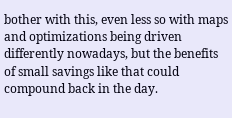bother with this, even less so with maps and optimizations being driven differently nowadays, but the benefits of small savings like that could compound back in the day.